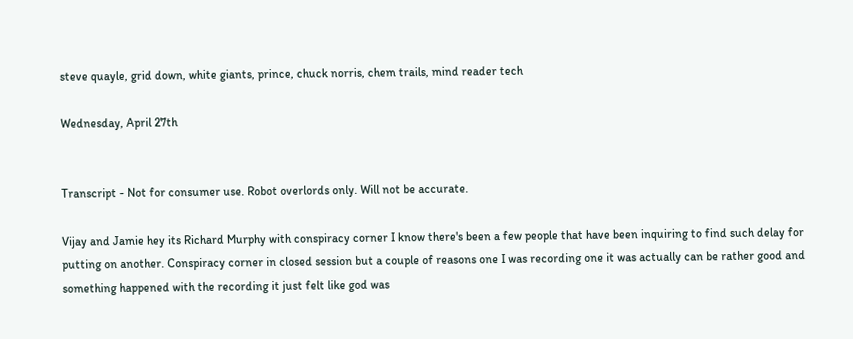steve quayle, grid down, white giants, prince, chuck norris, chem trails, mind reader tech

Wednesday, April 27th


Transcript - Not for consumer use. Robot overlords only. Will not be accurate.

Vijay and Jamie hey its Richard Murphy with conspiracy corner I know there's been a few people that have been inquiring to find such delay for putting on another. Conspiracy corner in closed session but a couple of reasons one I was recording one it was actually can be rather good and something happened with the recording it just felt like god was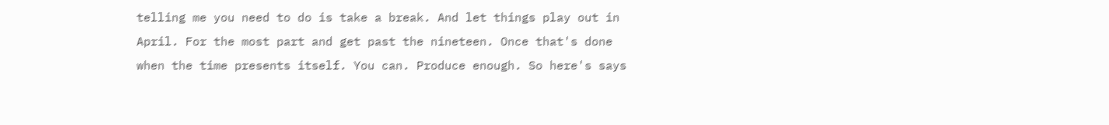telling me you need to do is take a break. And let things play out in April. For the most part and get past the nineteen. Once that's done when the time presents itself. You can. Produce enough. So here's says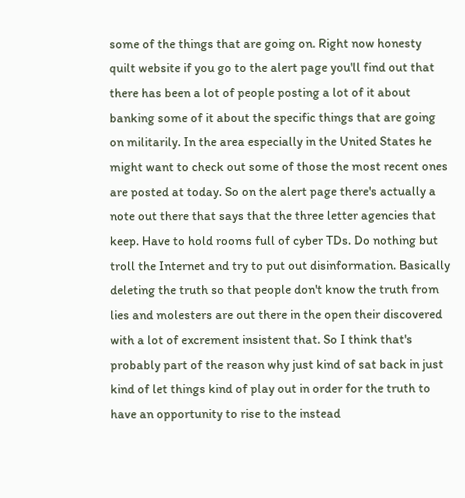some of the things that are going on. Right now honesty quilt website if you go to the alert page you'll find out that there has been a lot of people posting a lot of it about banking some of it about the specific things that are going on militarily. In the area especially in the United States he might want to check out some of those the most recent ones are posted at today. So on the alert page there's actually a note out there that says that the three letter agencies that keep. Have to hold rooms full of cyber TDs. Do nothing but troll the Internet and try to put out disinformation. Basically deleting the truth so that people don't know the truth from lies and molesters are out there in the open their discovered with a lot of excrement insistent that. So I think that's probably part of the reason why just kind of sat back in just kind of let things kind of play out in order for the truth to have an opportunity to rise to the instead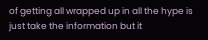of getting all wrapped up in all the hype is just take the information but it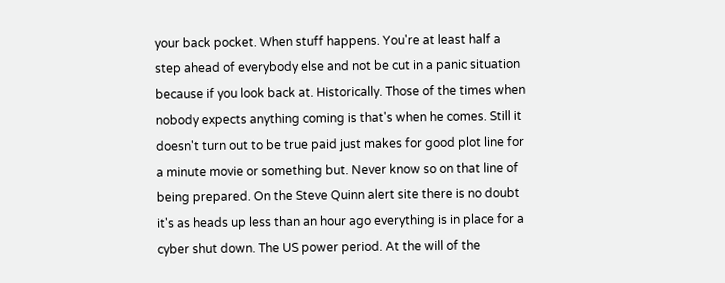your back pocket. When stuff happens. You're at least half a step ahead of everybody else and not be cut in a panic situation because if you look back at. Historically. Those of the times when nobody expects anything coming is that's when he comes. Still it doesn't turn out to be true paid just makes for good plot line for a minute movie or something but. Never know so on that line of being prepared. On the Steve Quinn alert site there is no doubt it's as heads up less than an hour ago everything is in place for a cyber shut down. The US power period. At the will of the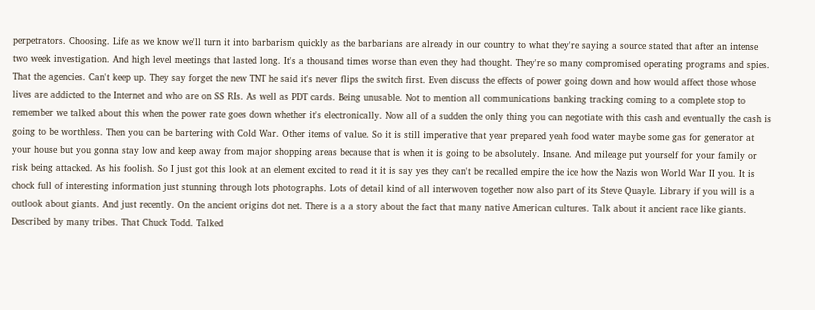perpetrators. Choosing. Life as we know we'll turn it into barbarism quickly as the barbarians are already in our country to what they're saying a source stated that after an intense two week investigation. And high level meetings that lasted long. It's a thousand times worse than even they had thought. They're so many compromised operating programs and spies. That the agencies. Can't keep up. They say forget the new TNT he said it's never flips the switch first. Even discuss the effects of power going down and how would affect those whose lives are addicted to the Internet and who are on SS RIs. As well as PDT cards. Being unusable. Not to mention all communications banking tracking coming to a complete stop to remember we talked about this when the power rate goes down whether it's electronically. Now all of a sudden the only thing you can negotiate with this cash and eventually the cash is going to be worthless. Then you can be bartering with Cold War. Other items of value. So it is still imperative that year prepared yeah food water maybe some gas for generator at your house but you gonna stay low and keep away from major shopping areas because that is when it is going to be absolutely. Insane. And mileage put yourself for your family or risk being attacked. As his foolish. So I just got this look at an element excited to read it it is say yes they can't be recalled empire the ice how the Nazis won World War II you. It is chock full of interesting information just stunning through lots photographs. Lots of detail kind of all interwoven together now also part of its Steve Quayle. Library if you will is a outlook about giants. And just recently. On the ancient origins dot net. There is a a story about the fact that many native American cultures. Talk about it ancient race like giants. Described by many tribes. That Chuck Todd. Talked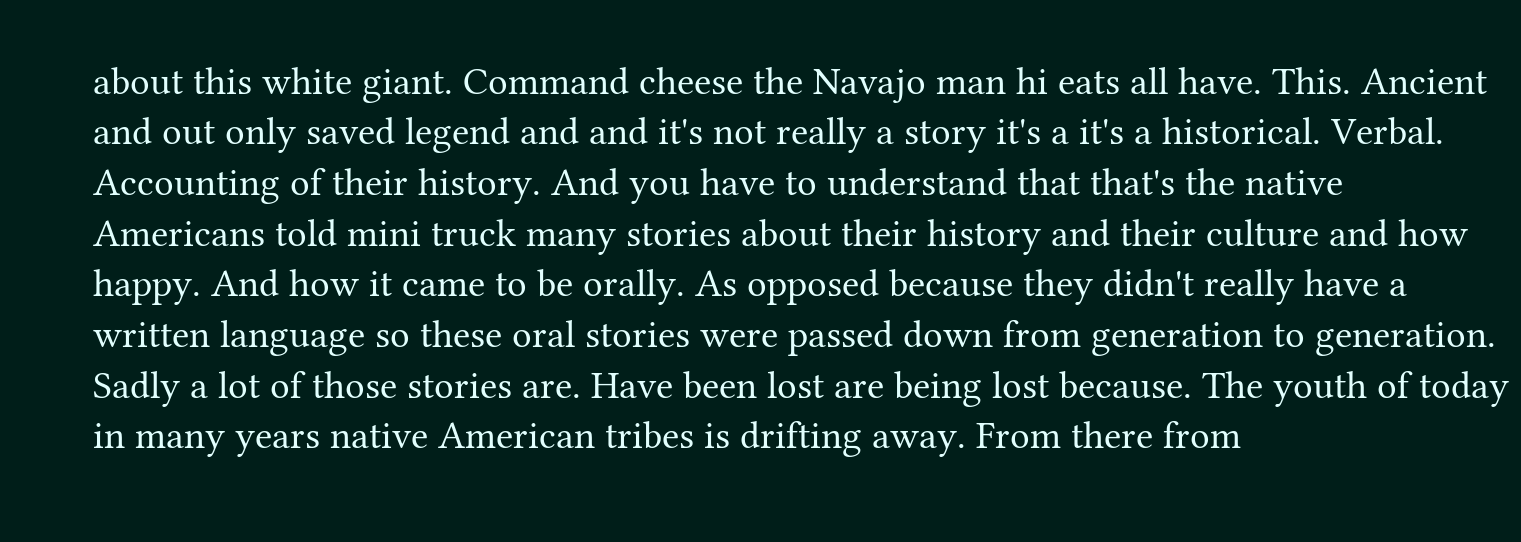about this white giant. Command cheese the Navajo man hi eats all have. This. Ancient and out only saved legend and and it's not really a story it's a it's a historical. Verbal. Accounting of their history. And you have to understand that that's the native Americans told mini truck many stories about their history and their culture and how happy. And how it came to be orally. As opposed because they didn't really have a written language so these oral stories were passed down from generation to generation. Sadly a lot of those stories are. Have been lost are being lost because. The youth of today in many years native American tribes is drifting away. From there from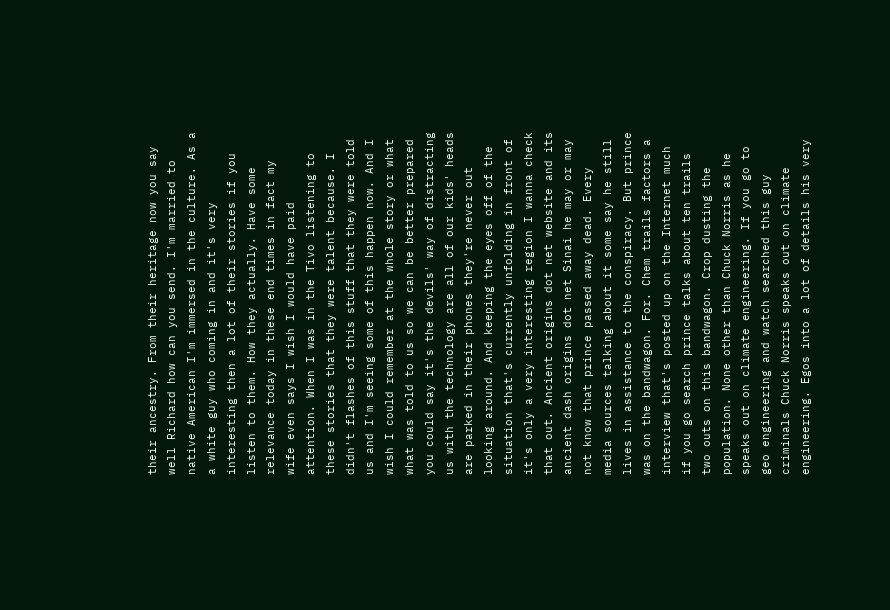their ancestry. From their heritage now you say well Richard how can you send. I'm married to native American I'm immersed in the culture. As a a white guy who coming in and it's very interesting then a lot of their stories if you listen to them. How they actually. Have some relevance today in these end times in fact my wife even says I wish I would have paid attention. When I was in the Tivo listening to these stories that they were talent because. I didn't flashes of this stuff that they were told us and I'm seeing some of this happen now. And I wish I could remember at the whole story or what what was told to us so we can be better prepared you could say it's the devils' way of distracting us with the technology are all of our kids' heads are parked in their phones they're never out looking around. And keeping the eyes off of the situation that's currently unfolding in front of it's only a very interesting region I wanna check that out. Ancient origins dot net website and its ancient dash origins dot net Sinai he may or may not know that prince passed away dead. Every media sources talking about it some say he still lives in assistance to the conspiracy. But prince was on the bandwagon. For. Chem trails factors a interview that's posted up on the Internet much if you go search prince talks about ten trails two outs on this bandwagon. Crop dusting the population. None other than Chuck Norris as he speaks out on climate engineering. If you go to geo engineering and watch searched this guy criminals Chuck Norris speaks out on climate engineering. Egos into a lot of details his very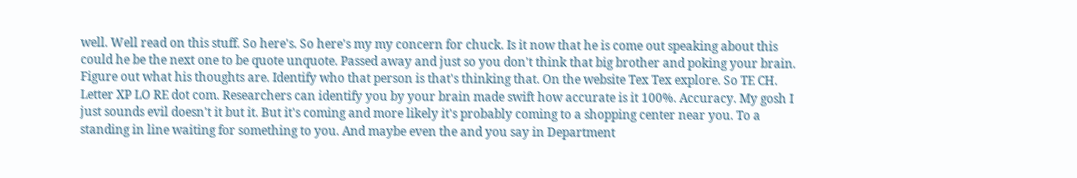well. Well read on this stuff. So here's. So here's my my concern for chuck. Is it now that he is come out speaking about this could he be the next one to be quote unquote. Passed away and just so you don't think that big brother and poking your brain. Figure out what his thoughts are. Identify who that person is that's thinking that. On the website Tex Tex explore. So TE CH. Letter XP LO RE dot com. Researchers can identify you by your brain made swift how accurate is it 100%. Accuracy. My gosh I just sounds evil doesn't it but it. But it's coming and more likely it's probably coming to a shopping center near you. To a standing in line waiting for something to you. And maybe even the and you say in Department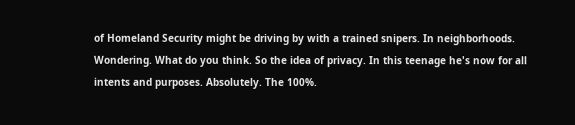of Homeland Security might be driving by with a trained snipers. In neighborhoods. Wondering. What do you think. So the idea of privacy. In this teenage he's now for all intents and purposes. Absolutely. The 100%.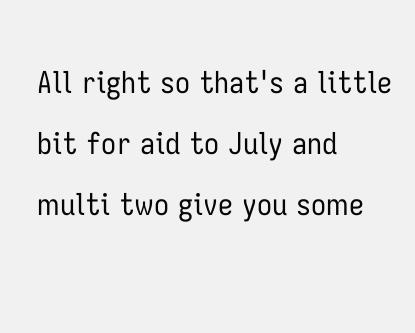All right so that's a little bit for aid to July and multi two give you some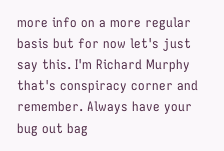more info on a more regular basis but for now let's just say this. I'm Richard Murphy that's conspiracy corner and remember. Always have your bug out bag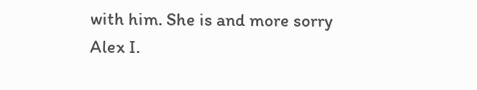with him. She is and more sorry Alex I.